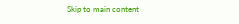Skip to main content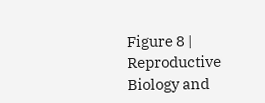Figure 8 | Reproductive Biology and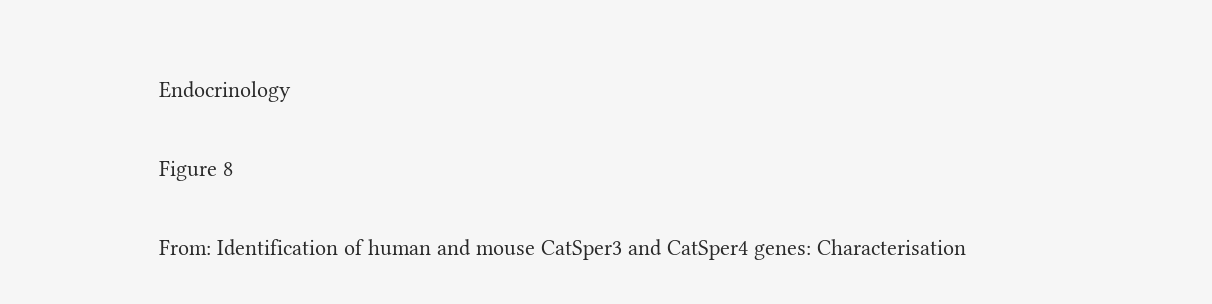Endocrinology

Figure 8

From: Identification of human and mouse CatSper3 and CatSper4 genes: Characterisation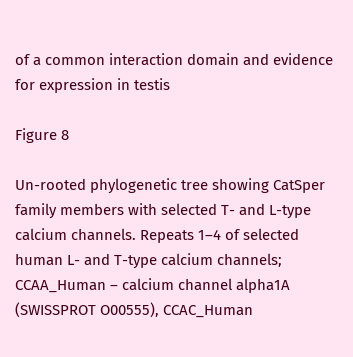of a common interaction domain and evidence for expression in testis

Figure 8

Un-rooted phylogenetic tree showing CatSper family members with selected T- and L-type calcium channels. Repeats 1–4 of selected human L- and T-type calcium channels; CCAA_Human – calcium channel alpha1A (SWISSPROT O00555), CCAC_Human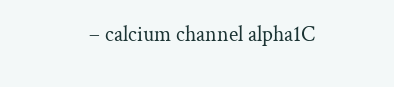– calcium channel alpha1C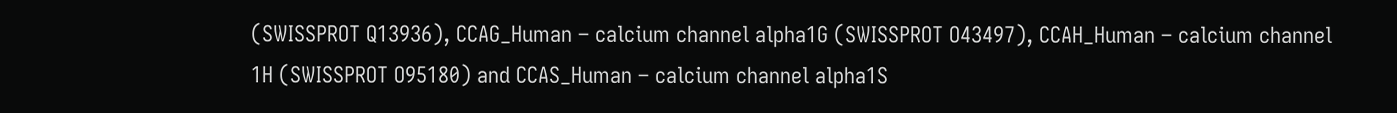(SWISSPROT Q13936), CCAG_Human – calcium channel alpha1G (SWISSPROT O43497), CCAH_Human – calcium channel 1H (SWISSPROT O95180) and CCAS_Human – calcium channel alpha1S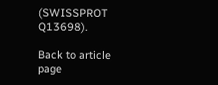(SWISSPROT Q13698).

Back to article page